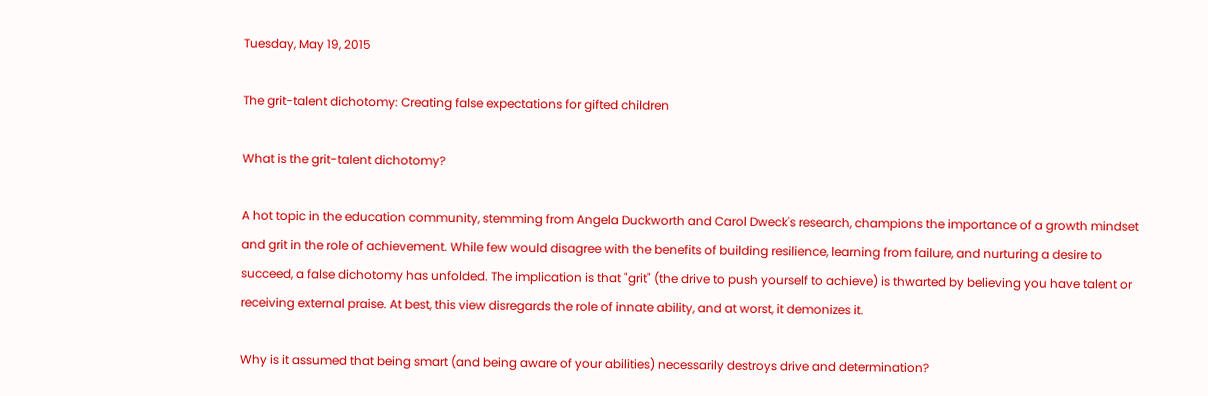Tuesday, May 19, 2015

The grit-talent dichotomy: Creating false expectations for gifted children

What is the grit-talent dichotomy?

A hot topic in the education community, stemming from Angela Duckworth and Carol Dweck's research, champions the importance of a growth mindset and grit in the role of achievement. While few would disagree with the benefits of building resilience, learning from failure, and nurturing a desire to succeed, a false dichotomy has unfolded. The implication is that "grit" (the drive to push yourself to achieve) is thwarted by believing you have talent or receiving external praise. At best, this view disregards the role of innate ability, and at worst, it demonizes it.

Why is it assumed that being smart (and being aware of your abilities) necessarily destroys drive and determination?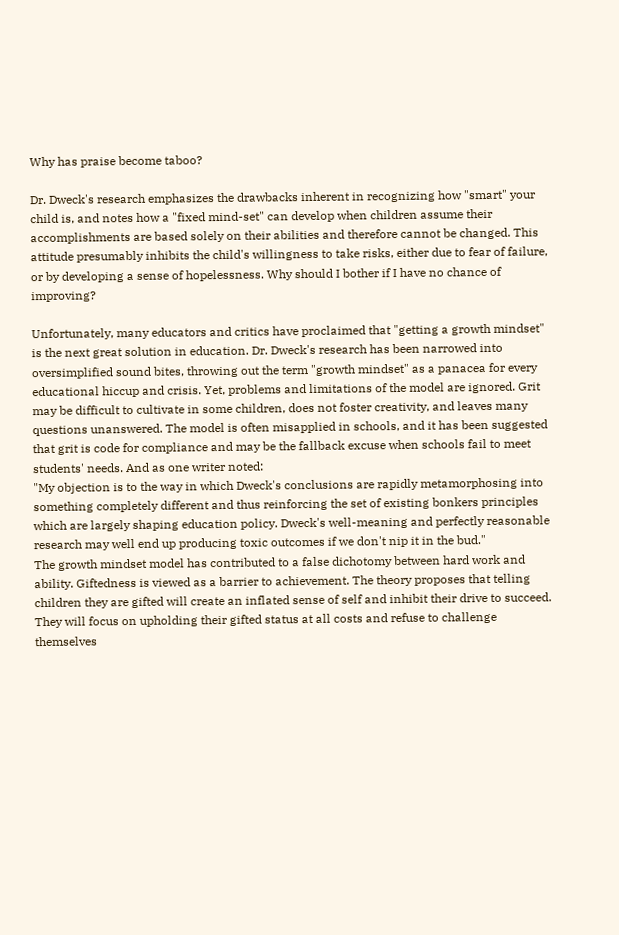Why has praise become taboo?

Dr. Dweck's research emphasizes the drawbacks inherent in recognizing how "smart" your child is, and notes how a "fixed mind-set" can develop when children assume their accomplishments are based solely on their abilities and therefore cannot be changed. This attitude presumably inhibits the child's willingness to take risks, either due to fear of failure, or by developing a sense of hopelessness. Why should I bother if I have no chance of improving?

Unfortunately, many educators and critics have proclaimed that "getting a growth mindset" is the next great solution in education. Dr. Dweck's research has been narrowed into oversimplified sound bites, throwing out the term "growth mindset" as a panacea for every educational hiccup and crisis. Yet, problems and limitations of the model are ignored. Grit may be difficult to cultivate in some children, does not foster creativity, and leaves many questions unanswered. The model is often misapplied in schools, and it has been suggested that grit is code for compliance and may be the fallback excuse when schools fail to meet students' needs. And as one writer noted:
"My objection is to the way in which Dweck's conclusions are rapidly metamorphosing into something completely different and thus reinforcing the set of existing bonkers principles which are largely shaping education policy. Dweck's well-meaning and perfectly reasonable research may well end up producing toxic outcomes if we don't nip it in the bud."
The growth mindset model has contributed to a false dichotomy between hard work and ability. Giftedness is viewed as a barrier to achievement. The theory proposes that telling children they are gifted will create an inflated sense of self and inhibit their drive to succeed. They will focus on upholding their gifted status at all costs and refuse to challenge themselves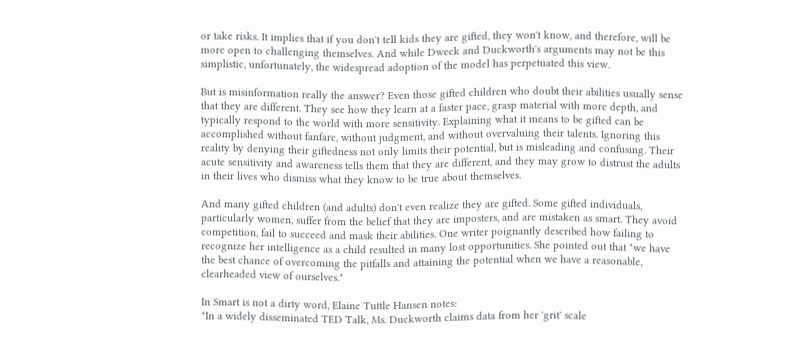or take risks. It implies that if you don't tell kids they are gifted, they won't know, and therefore, will be more open to challenging themselves. And while Dweck and Duckworth's arguments may not be this simplistic, unfortunately, the widespread adoption of the model has perpetuated this view.

But is misinformation really the answer? Even those gifted children who doubt their abilities usually sense that they are different. They see how they learn at a faster pace, grasp material with more depth, and typically respond to the world with more sensitivity. Explaining what it means to be gifted can be accomplished without fanfare, without judgment, and without overvaluing their talents. Ignoring this reality by denying their giftedness not only limits their potential, but is misleading and confusing. Their acute sensitivity and awareness tells them that they are different, and they may grow to distrust the adults in their lives who dismiss what they know to be true about themselves.

And many gifted children (and adults) don't even realize they are gifted. Some gifted individuals, particularly women, suffer from the belief that they are imposters, and are mistaken as smart. They avoid competition, fail to succeed and mask their abilities. One writer poignantly described how failing to recognize her intelligence as a child resulted in many lost opportunities. She pointed out that "we have the best chance of overcoming the pitfalls and attaining the potential when we have a reasonable, clearheaded view of ourselves."

In Smart is not a dirty word, Elaine Tuttle Hansen notes:
"In a widely disseminated TED Talk, Ms. Duckworth claims data from her 'grit' scale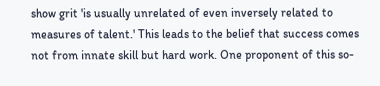show grit 'is usually unrelated of even inversely related to measures of talent.' This leads to the belief that success comes not from innate skill but hard work. One proponent of this so-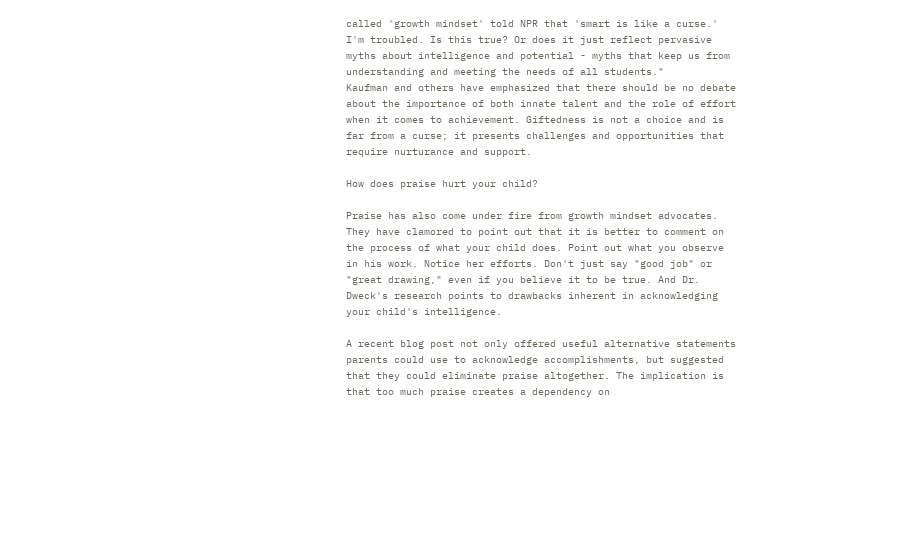called 'growth mindset' told NPR that 'smart is like a curse.'
I'm troubled. Is this true? Or does it just reflect pervasive myths about intelligence and potential - myths that keep us from understanding and meeting the needs of all students."
Kaufman and others have emphasized that there should be no debate about the importance of both innate talent and the role of effort when it comes to achievement. Giftedness is not a choice and is far from a curse; it presents challenges and opportunities that require nurturance and support.

How does praise hurt your child?

Praise has also come under fire from growth mindset advocates. They have clamored to point out that it is better to comment on the process of what your child does. Point out what you observe in his work. Notice her efforts. Don't just say "good job" or "great drawing," even if you believe it to be true. And Dr. Dweck's research points to drawbacks inherent in acknowledging your child's intelligence.

A recent blog post not only offered useful alternative statements parents could use to acknowledge accomplishments, but suggested that they could eliminate praise altogether. The implication is that too much praise creates a dependency on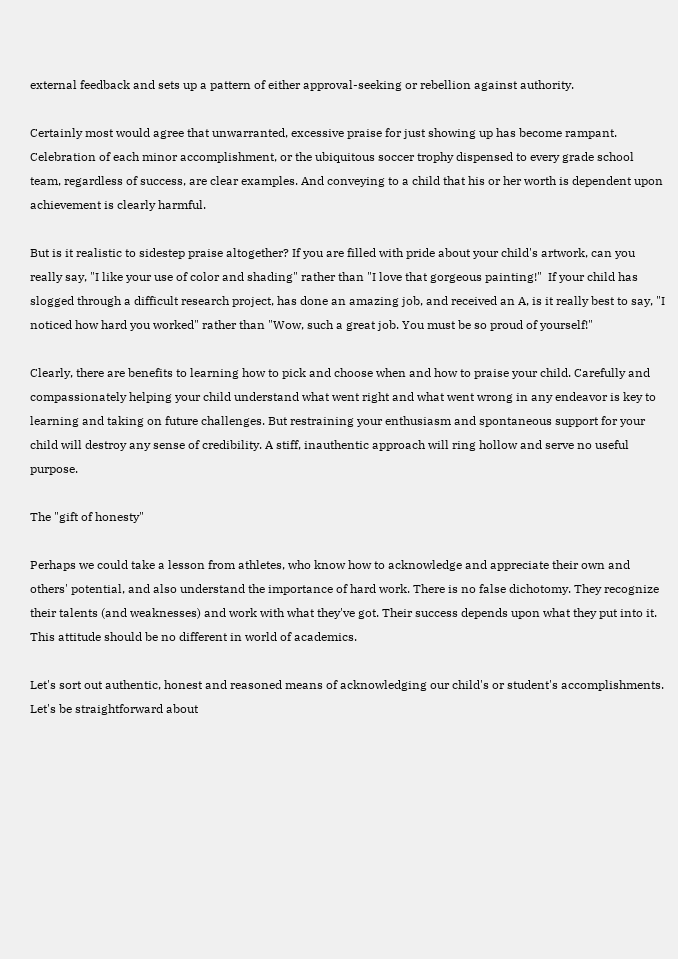external feedback and sets up a pattern of either approval-seeking or rebellion against authority.

Certainly most would agree that unwarranted, excessive praise for just showing up has become rampant. Celebration of each minor accomplishment, or the ubiquitous soccer trophy dispensed to every grade school team, regardless of success, are clear examples. And conveying to a child that his or her worth is dependent upon achievement is clearly harmful.

But is it realistic to sidestep praise altogether? If you are filled with pride about your child's artwork, can you really say, "I like your use of color and shading" rather than "I love that gorgeous painting!"  If your child has slogged through a difficult research project, has done an amazing job, and received an A, is it really best to say, "I noticed how hard you worked" rather than "Wow, such a great job. You must be so proud of yourself!"

Clearly, there are benefits to learning how to pick and choose when and how to praise your child. Carefully and compassionately helping your child understand what went right and what went wrong in any endeavor is key to learning and taking on future challenges. But restraining your enthusiasm and spontaneous support for your child will destroy any sense of credibility. A stiff, inauthentic approach will ring hollow and serve no useful purpose.

The "gift of honesty"

Perhaps we could take a lesson from athletes, who know how to acknowledge and appreciate their own and others' potential, and also understand the importance of hard work. There is no false dichotomy. They recognize their talents (and weaknesses) and work with what they've got. Their success depends upon what they put into it. This attitude should be no different in world of academics.

Let's sort out authentic, honest and reasoned means of acknowledging our child's or student's accomplishments. Let's be straightforward about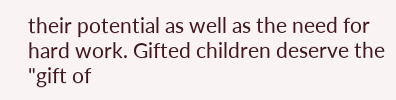their potential as well as the need for hard work. Gifted children deserve the "gift of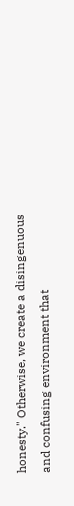honesty." Otherwise, we create a disingenuous and confusing environment that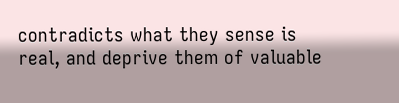contradicts what they sense is real, and deprive them of valuable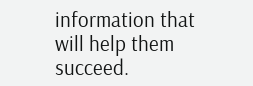information that will help them succeed.